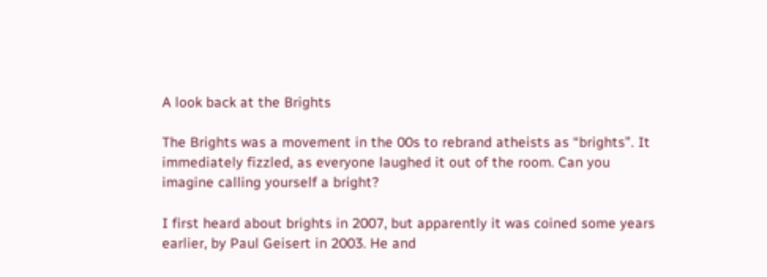A look back at the Brights

The Brights was a movement in the 00s to rebrand atheists as “brights”. It immediately fizzled, as everyone laughed it out of the room. Can you imagine calling yourself a bright?

I first heard about brights in 2007, but apparently it was coined some years earlier, by Paul Geisert in 2003. He and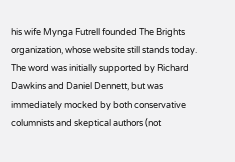his wife Mynga Futrell founded The Brights organization, whose website still stands today. The word was initially supported by Richard Dawkins and Daniel Dennett, but was immediately mocked by both conservative columnists and skeptical authors (not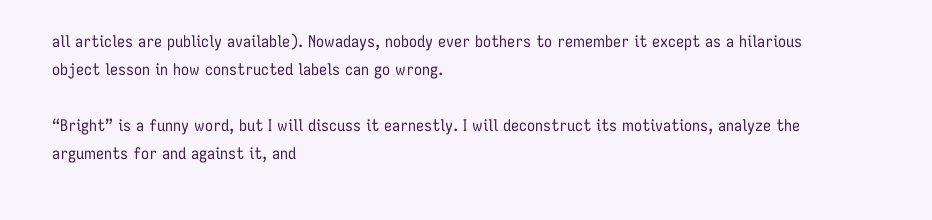all articles are publicly available). Nowadays, nobody ever bothers to remember it except as a hilarious object lesson in how constructed labels can go wrong.

“Bright” is a funny word, but I will discuss it earnestly. I will deconstruct its motivations, analyze the arguments for and against it, and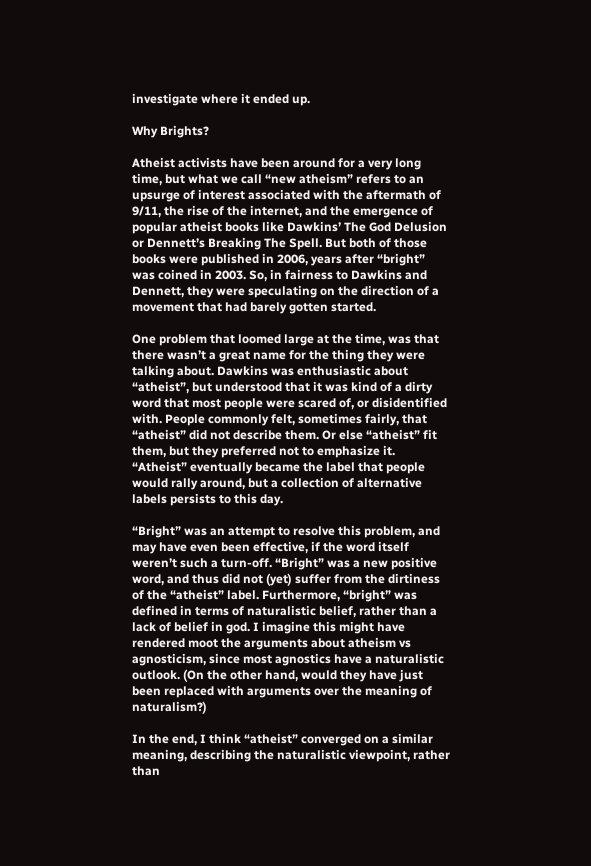investigate where it ended up.

Why Brights?

Atheist activists have been around for a very long time, but what we call “new atheism” refers to an upsurge of interest associated with the aftermath of 9/11, the rise of the internet, and the emergence of popular atheist books like Dawkins’ The God Delusion or Dennett’s Breaking The Spell. But both of those books were published in 2006, years after “bright” was coined in 2003. So, in fairness to Dawkins and Dennett, they were speculating on the direction of a movement that had barely gotten started.

One problem that loomed large at the time, was that there wasn’t a great name for the thing they were talking about. Dawkins was enthusiastic about “atheist”, but understood that it was kind of a dirty word that most people were scared of, or disidentified with. People commonly felt, sometimes fairly, that “atheist” did not describe them. Or else “atheist” fit them, but they preferred not to emphasize it. “Atheist” eventually became the label that people would rally around, but a collection of alternative labels persists to this day.

“Bright” was an attempt to resolve this problem, and may have even been effective, if the word itself weren’t such a turn-off. “Bright” was a new positive word, and thus did not (yet) suffer from the dirtiness of the “atheist” label. Furthermore, “bright” was defined in terms of naturalistic belief, rather than a lack of belief in god. I imagine this might have rendered moot the arguments about atheism vs agnosticism, since most agnostics have a naturalistic outlook. (On the other hand, would they have just been replaced with arguments over the meaning of naturalism?)

In the end, I think “atheist” converged on a similar meaning, describing the naturalistic viewpoint, rather than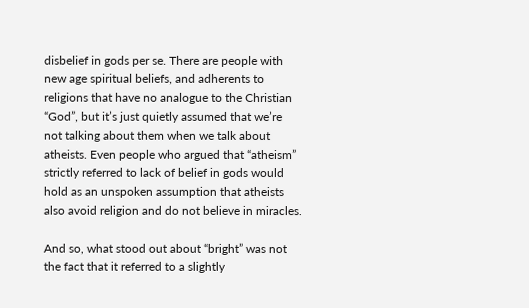disbelief in gods per se. There are people with new age spiritual beliefs, and adherents to religions that have no analogue to the Christian “God”, but it’s just quietly assumed that we’re not talking about them when we talk about atheists. Even people who argued that “atheism” strictly referred to lack of belief in gods would hold as an unspoken assumption that atheists also avoid religion and do not believe in miracles.

And so, what stood out about “bright” was not the fact that it referred to a slightly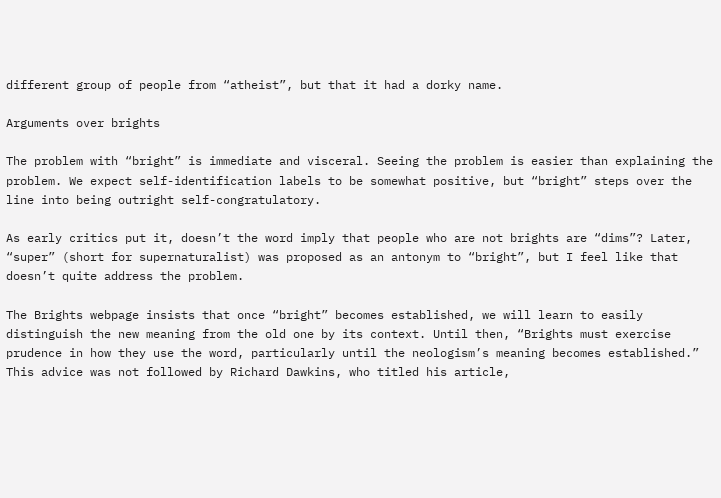different group of people from “atheist”, but that it had a dorky name.

Arguments over brights

The problem with “bright” is immediate and visceral. Seeing the problem is easier than explaining the problem. We expect self-identification labels to be somewhat positive, but “bright” steps over the line into being outright self-congratulatory.

As early critics put it, doesn’t the word imply that people who are not brights are “dims”? Later, “super” (short for supernaturalist) was proposed as an antonym to “bright”, but I feel like that doesn’t quite address the problem.

The Brights webpage insists that once “bright” becomes established, we will learn to easily distinguish the new meaning from the old one by its context. Until then, “Brights must exercise prudence in how they use the word, particularly until the neologism’s meaning becomes established.” This advice was not followed by Richard Dawkins, who titled his article,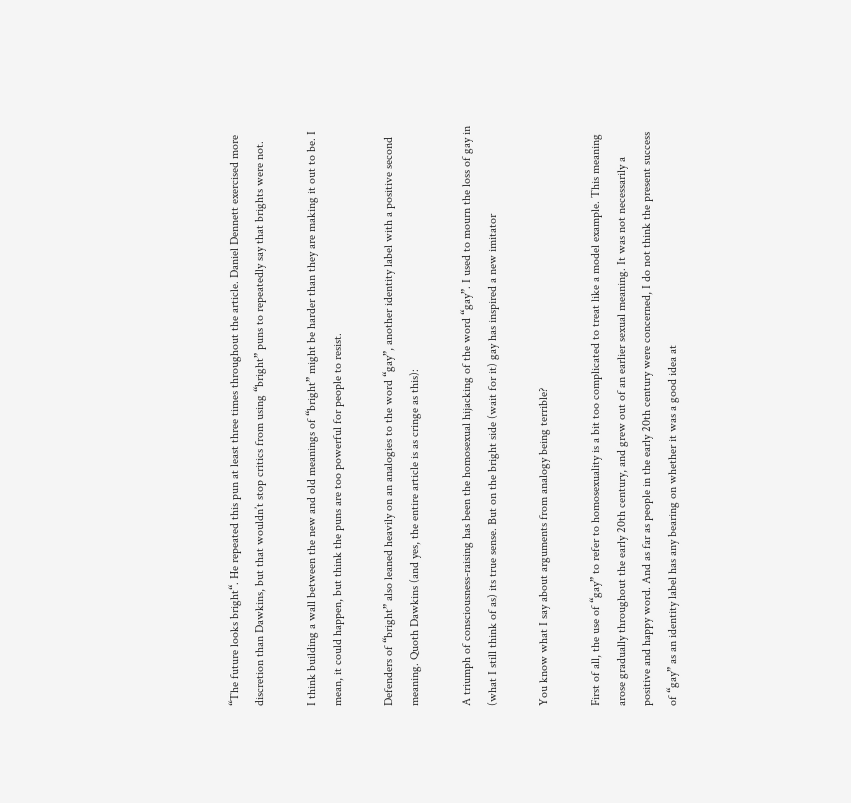“The future looks bright“. He repeated this pun at least three times throughout the article. Daniel Dennett exercised more discretion than Dawkins, but that wouldn’t stop critics from using “bright” puns to repeatedly say that brights were not.

I think building a wall between the new and old meanings of “bright” might be harder than they are making it out to be. I mean, it could happen, but think the puns are too powerful for people to resist.

Defenders of “bright” also leaned heavily on an analogies to the word “gay”, another identity label with a positive second meaning. Quoth Dawkins (and yes, the entire article is as cringe as this):

A triumph of consciousness-raising has been the homosexual hijacking of the word “gay”. I used to mourn the loss of gay in (what I still think of as) its true sense. But on the bright side (wait for it) gay has inspired a new imitator

You know what I say about arguments from analogy being terrible?

First of all, the use of “gay” to refer to homosexuality is a bit too complicated to treat like a model example. This meaning arose gradually throughout the early 20th century, and grew out of an earlier sexual meaning. It was not necessarily a positive and happy word. And as far as people in the early 20th century were concerned, I do not think the present success of “gay” as an identity label has any bearing on whether it was a good idea at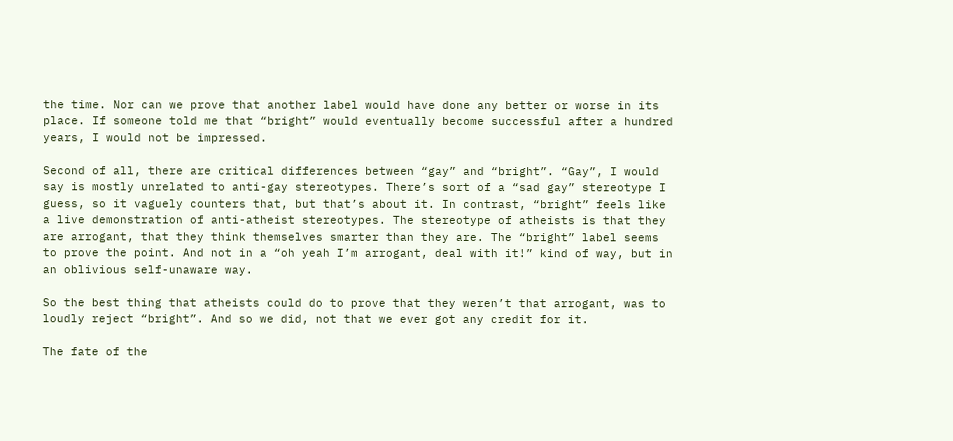the time. Nor can we prove that another label would have done any better or worse in its place. If someone told me that “bright” would eventually become successful after a hundred years, I would not be impressed.

Second of all, there are critical differences between “gay” and “bright”. “Gay”, I would say is mostly unrelated to anti-gay stereotypes. There’s sort of a “sad gay” stereotype I guess, so it vaguely counters that, but that’s about it. In contrast, “bright” feels like a live demonstration of anti-atheist stereotypes. The stereotype of atheists is that they are arrogant, that they think themselves smarter than they are. The “bright” label seems to prove the point. And not in a “oh yeah I’m arrogant, deal with it!” kind of way, but in an oblivious self-unaware way.

So the best thing that atheists could do to prove that they weren’t that arrogant, was to loudly reject “bright”. And so we did, not that we ever got any credit for it.

The fate of the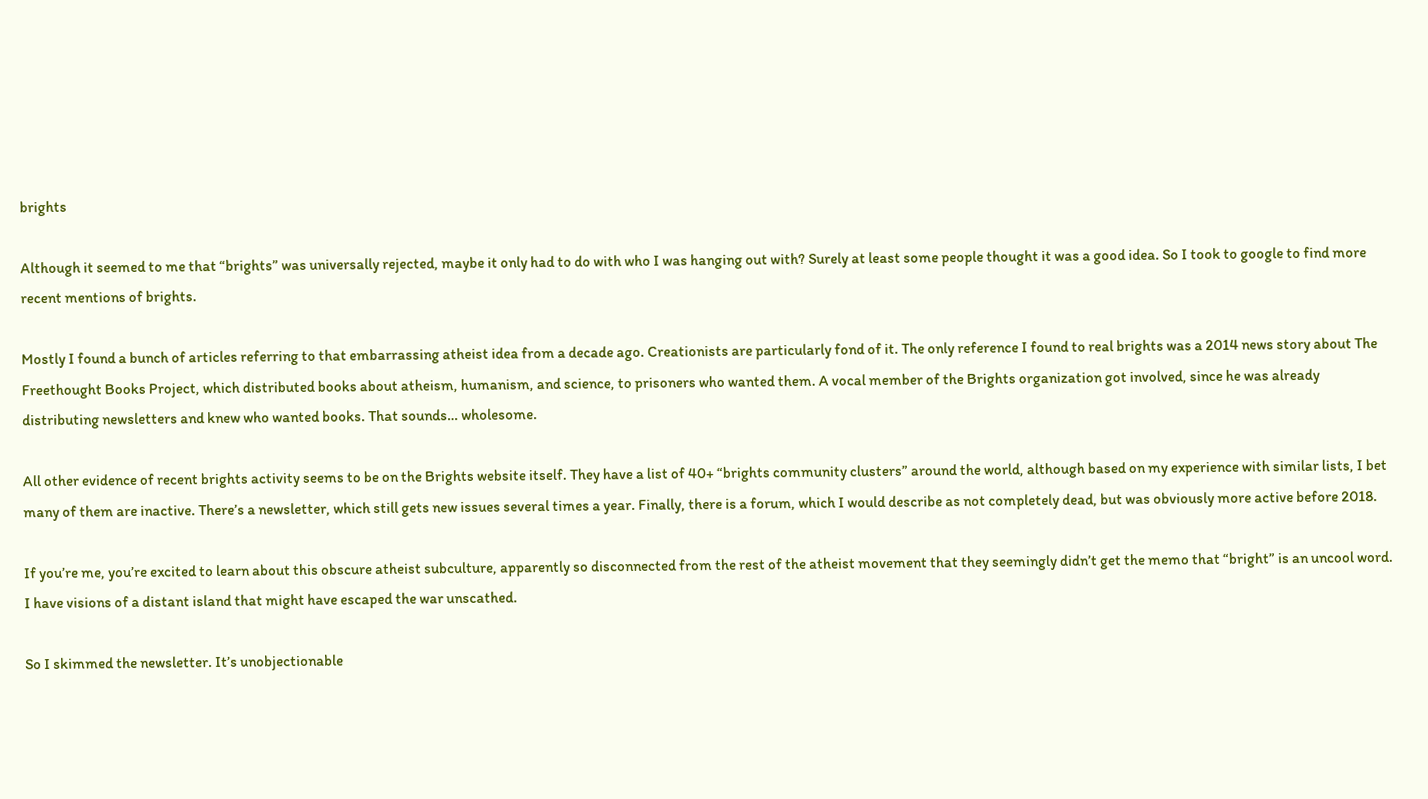brights

Although it seemed to me that “brights” was universally rejected, maybe it only had to do with who I was hanging out with? Surely at least some people thought it was a good idea. So I took to google to find more recent mentions of brights.

Mostly I found a bunch of articles referring to that embarrassing atheist idea from a decade ago. Creationists are particularly fond of it. The only reference I found to real brights was a 2014 news story about The Freethought Books Project, which distributed books about atheism, humanism, and science, to prisoners who wanted them. A vocal member of the Brights organization got involved, since he was already distributing newsletters and knew who wanted books. That sounds… wholesome.

All other evidence of recent brights activity seems to be on the Brights website itself. They have a list of 40+ “brights community clusters” around the world, although based on my experience with similar lists, I bet many of them are inactive. There’s a newsletter, which still gets new issues several times a year. Finally, there is a forum, which I would describe as not completely dead, but was obviously more active before 2018.

If you’re me, you’re excited to learn about this obscure atheist subculture, apparently so disconnected from the rest of the atheist movement that they seemingly didn’t get the memo that “bright” is an uncool word. I have visions of a distant island that might have escaped the war unscathed.

So I skimmed the newsletter. It’s unobjectionable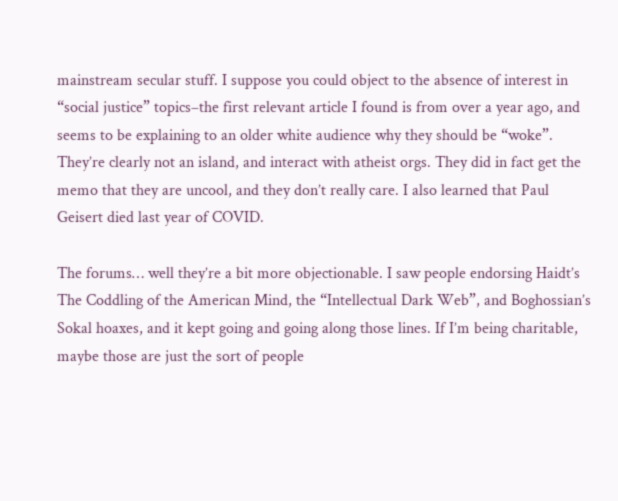mainstream secular stuff. I suppose you could object to the absence of interest in “social justice” topics–the first relevant article I found is from over a year ago, and seems to be explaining to an older white audience why they should be “woke”. They’re clearly not an island, and interact with atheist orgs. They did in fact get the memo that they are uncool, and they don’t really care. I also learned that Paul Geisert died last year of COVID.

The forums… well they’re a bit more objectionable. I saw people endorsing Haidt’s The Coddling of the American Mind, the “Intellectual Dark Web”, and Boghossian’s Sokal hoaxes, and it kept going and going along those lines. If I’m being charitable, maybe those are just the sort of people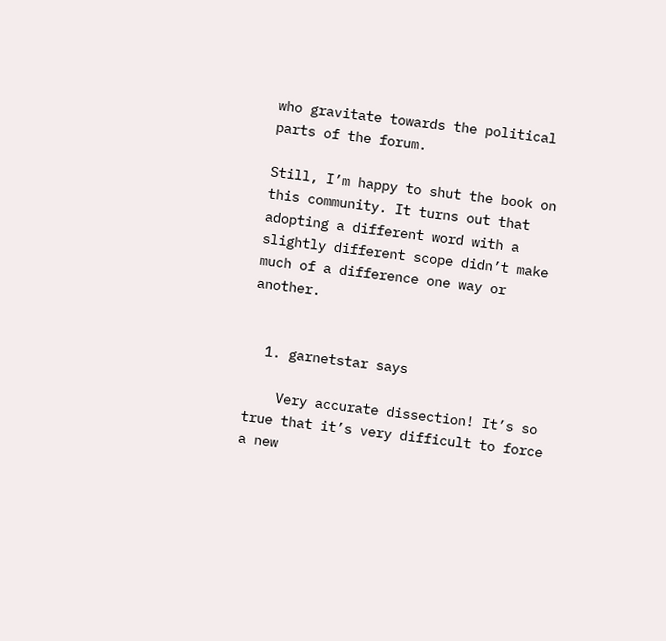who gravitate towards the political parts of the forum.

Still, I’m happy to shut the book on this community. It turns out that adopting a different word with a slightly different scope didn’t make much of a difference one way or another.


  1. garnetstar says

    Very accurate dissection! It’s so true that it’s very difficult to force a new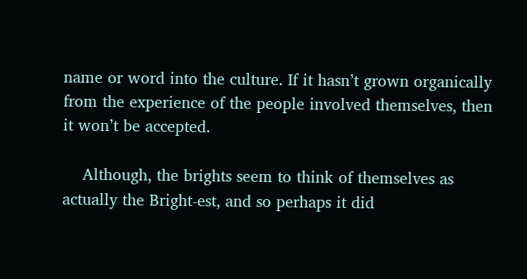name or word into the culture. If it hasn’t grown organically from the experience of the people involved themselves, then it won’t be accepted.

    Although, the brights seem to think of themselves as actually the Bright-est, and so perhaps it did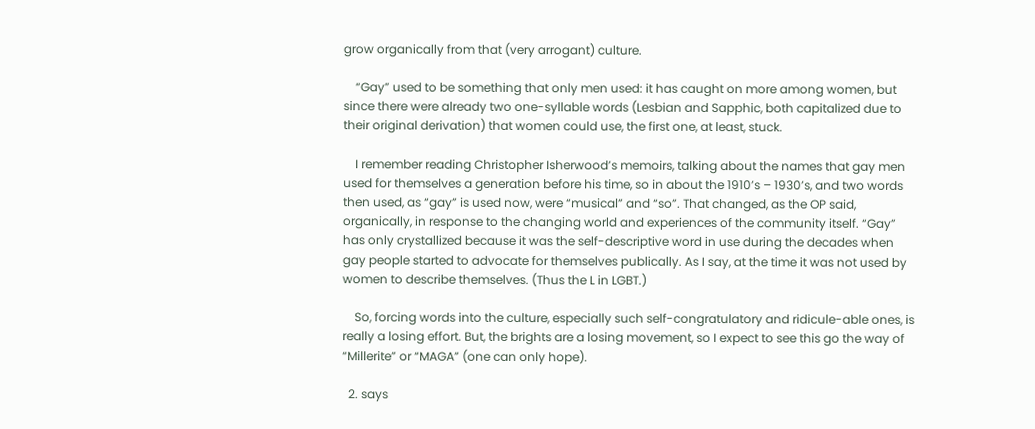grow organically from that (very arrogant) culture.

    “Gay” used to be something that only men used: it has caught on more among women, but since there were already two one-syllable words (Lesbian and Sapphic, both capitalized due to their original derivation) that women could use, the first one, at least, stuck.

    I remember reading Christopher Isherwood’s memoirs, talking about the names that gay men used for themselves a generation before his time, so in about the 1910’s – 1930’s, and two words then used, as “gay” is used now, were “musical” and “so”. That changed, as the OP said, organically, in response to the changing world and experiences of the community itself. “Gay” has only crystallized because it was the self-descriptive word in use during the decades when gay people started to advocate for themselves publically. As I say, at the time it was not used by women to describe themselves. (Thus the L in LGBT.)

    So, forcing words into the culture, especially such self-congratulatory and ridicule-able ones, is really a losing effort. But, the brights are a losing movement, so I expect to see this go the way of “Millerite” or “MAGA” (one can only hope).

  2. says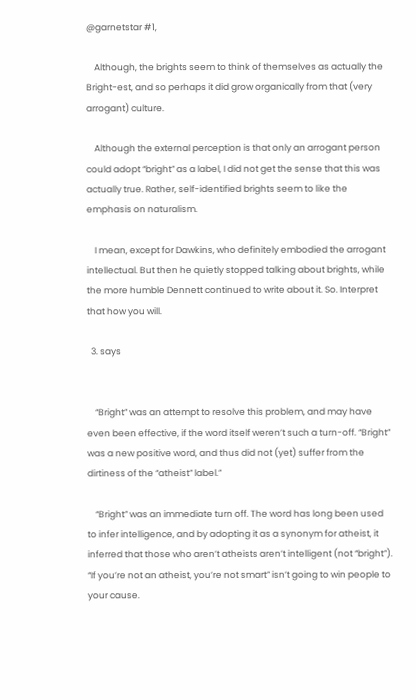@garnetstar #1,

    Although, the brights seem to think of themselves as actually the Bright-est, and so perhaps it did grow organically from that (very arrogant) culture.

    Although the external perception is that only an arrogant person could adopt “bright” as a label, I did not get the sense that this was actually true. Rather, self-identified brights seem to like the emphasis on naturalism.

    I mean, except for Dawkins, who definitely embodied the arrogant intellectual. But then he quietly stopped talking about brights, while the more humble Dennett continued to write about it. So. Interpret that how you will.

  3. says


    “Bright” was an attempt to resolve this problem, and may have even been effective, if the word itself weren’t such a turn-off. “Bright” was a new positive word, and thus did not (yet) suffer from the dirtiness of the “atheist” label.”

    “Bright” was an immediate turn off. The word has long been used to infer intelligence, and by adopting it as a synonym for atheist, it inferred that those who aren’t atheists aren’t intelligent (not “bright”). “If you’re not an atheist, you’re not smart” isn’t going to win people to your cause.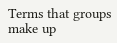Terms that groups make up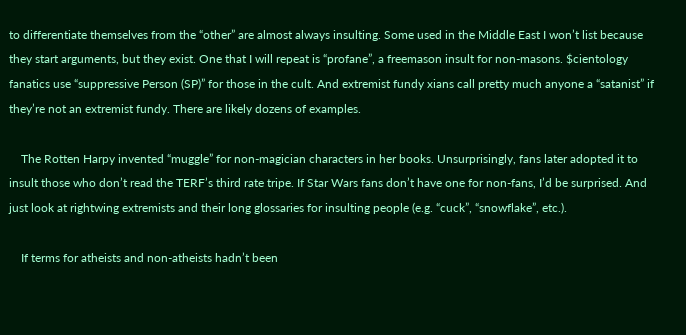to differentiate themselves from the “other” are almost always insulting. Some used in the Middle East I won’t list because they start arguments, but they exist. One that I will repeat is “profane”, a freemason insult for non-masons. $cientology fanatics use “suppressive Person (SP)” for those in the cult. And extremist fundy xians call pretty much anyone a “satanist” if they’re not an extremist fundy. There are likely dozens of examples.

    The Rotten Harpy invented “muggle” for non-magician characters in her books. Unsurprisingly, fans later adopted it to insult those who don’t read the TERF’s third rate tripe. If Star Wars fans don’t have one for non-fans, I’d be surprised. And just look at rightwing extremists and their long glossaries for insulting people (e.g. “cuck”, “snowflake”, etc.).

    If terms for atheists and non-atheists hadn’t been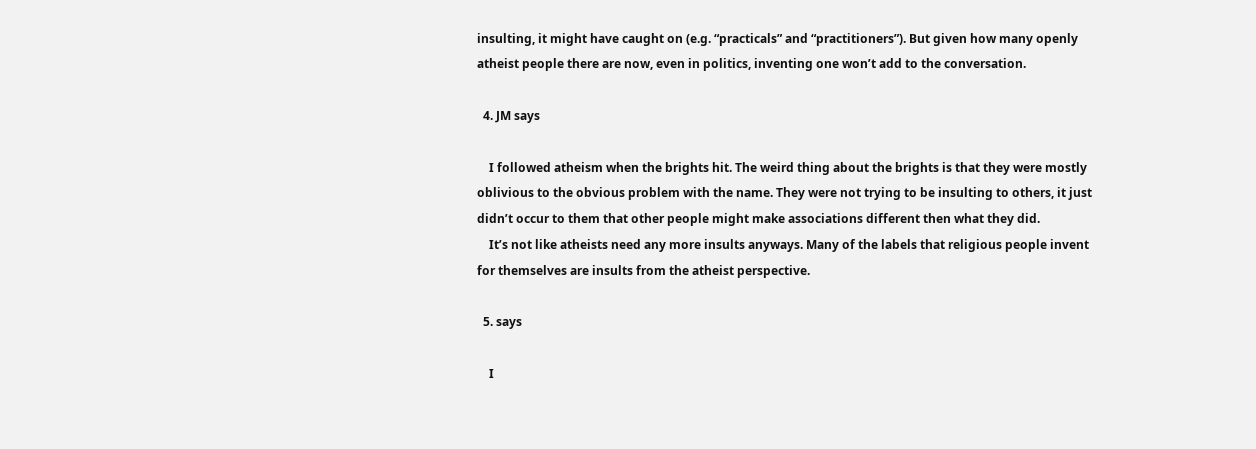insulting, it might have caught on (e.g. “practicals” and “practitioners”). But given how many openly atheist people there are now, even in politics, inventing one won’t add to the conversation.

  4. JM says

    I followed atheism when the brights hit. The weird thing about the brights is that they were mostly oblivious to the obvious problem with the name. They were not trying to be insulting to others, it just didn’t occur to them that other people might make associations different then what they did.
    It’s not like atheists need any more insults anyways. Many of the labels that religious people invent for themselves are insults from the atheist perspective.

  5. says

    I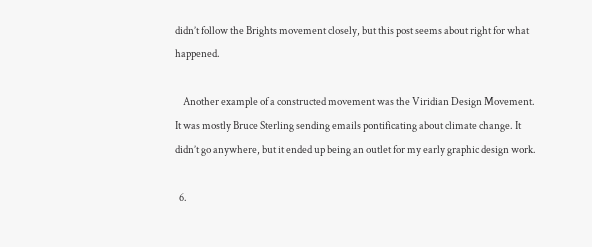didn’t follow the Brights movement closely, but this post seems about right for what happened.

    Another example of a constructed movement was the Viridian Design Movement. It was mostly Bruce Sterling sending emails pontificating about climate change. It didn’t go anywhere, but it ended up being an outlet for my early graphic design work.

  6.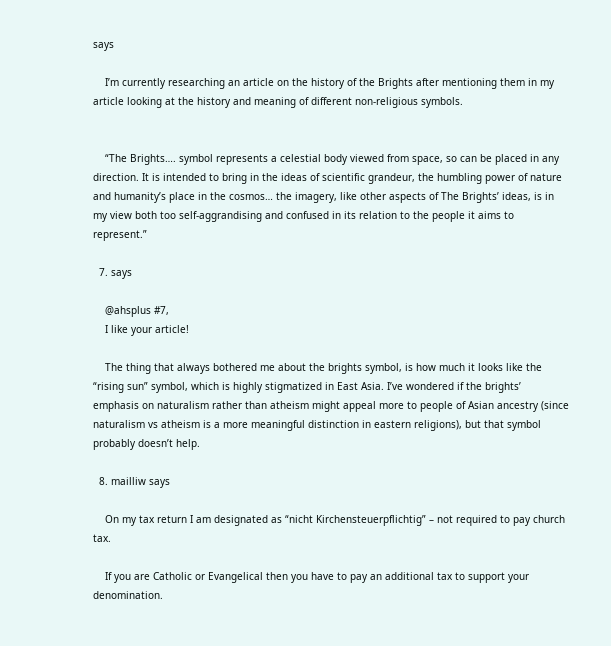says

    I’m currently researching an article on the history of the Brights after mentioning them in my article looking at the history and meaning of different non-religious symbols.


    “The Brights…. symbol represents a celestial body viewed from space, so can be placed in any direction. It is intended to bring in the ideas of scientific grandeur, the humbling power of nature and humanity’s place in the cosmos… the imagery, like other aspects of The Brights’ ideas, is in my view both too self-aggrandising and confused in its relation to the people it aims to represent.”

  7. says

    @ahsplus #7,
    I like your article!

    The thing that always bothered me about the brights symbol, is how much it looks like the “rising sun” symbol, which is highly stigmatized in East Asia. I’ve wondered if the brights’ emphasis on naturalism rather than atheism might appeal more to people of Asian ancestry (since naturalism vs atheism is a more meaningful distinction in eastern religions), but that symbol probably doesn’t help.

  8. mailliw says

    On my tax return I am designated as “nicht Kirchensteuerpflichtig” – not required to pay church tax.

    If you are Catholic or Evangelical then you have to pay an additional tax to support your denomination.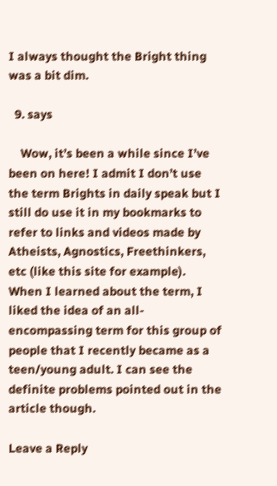I always thought the Bright thing was a bit dim.

  9. says

    Wow, it’s been a while since I’ve been on here! I admit I don’t use the term Brights in daily speak but I still do use it in my bookmarks to refer to links and videos made by Atheists, Agnostics, Freethinkers, etc (like this site for example). When I learned about the term, I liked the idea of an all-encompassing term for this group of people that I recently became as a teen/young adult. I can see the definite problems pointed out in the article though.

Leave a Reply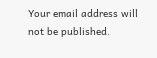Your email address will not be published.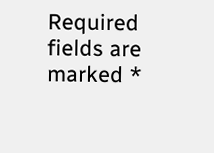Required fields are marked *